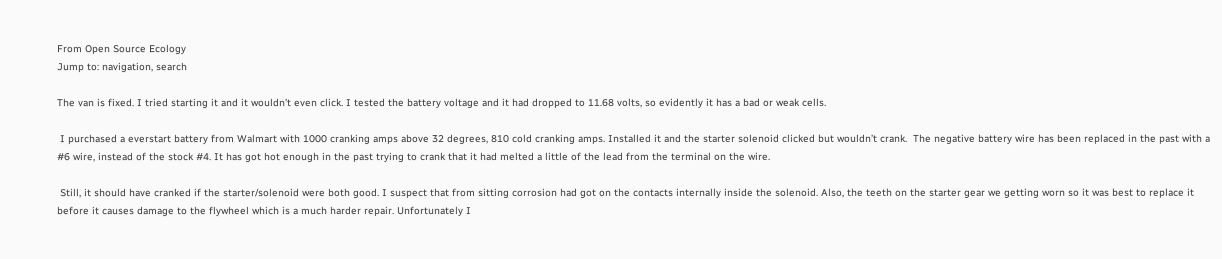From Open Source Ecology
Jump to: navigation, search

The van is fixed. I tried starting it and it wouldn’t even click. I tested the battery voltage and it had dropped to 11.68 volts, so evidently it has a bad or weak cells.

 I purchased a everstart battery from Walmart with 1000 cranking amps above 32 degrees, 810 cold cranking amps. Installed it and the starter solenoid clicked but wouldn’t crank.  The negative battery wire has been replaced in the past with a #6 wire, instead of the stock #4. It has got hot enough in the past trying to crank that it had melted a little of the lead from the terminal on the wire.

 Still, it should have cranked if the starter/solenoid were both good. I suspect that from sitting corrosion had got on the contacts internally inside the solenoid. Also, the teeth on the starter gear we getting worn so it was best to replace it before it causes damage to the flywheel which is a much harder repair. Unfortunately I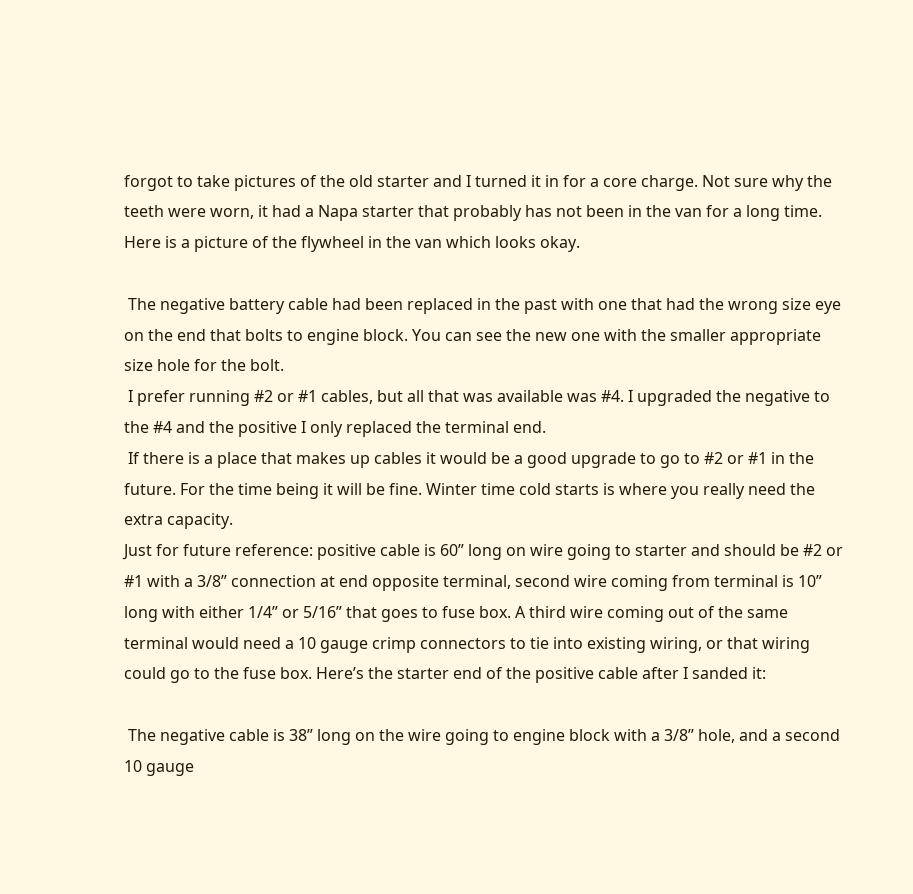forgot to take pictures of the old starter and I turned it in for a core charge. Not sure why the teeth were worn, it had a Napa starter that probably has not been in the van for a long time.  Here is a picture of the flywheel in the van which looks okay.

 The negative battery cable had been replaced in the past with one that had the wrong size eye on the end that bolts to engine block. You can see the new one with the smaller appropriate size hole for the bolt.
 I prefer running #2 or #1 cables, but all that was available was #4. I upgraded the negative to the #4 and the positive I only replaced the terminal end.
 If there is a place that makes up cables it would be a good upgrade to go to #2 or #1 in the future. For the time being it will be fine. Winter time cold starts is where you really need the extra capacity.
Just for future reference: positive cable is 60” long on wire going to starter and should be #2 or #1 with a 3/8” connection at end opposite terminal, second wire coming from terminal is 10” long with either 1/4” or 5/16” that goes to fuse box. A third wire coming out of the same terminal would need a 10 gauge crimp connectors to tie into existing wiring, or that wiring could go to the fuse box. Here’s the starter end of the positive cable after I sanded it:

 The negative cable is 38” long on the wire going to engine block with a 3/8” hole, and a second 10 gauge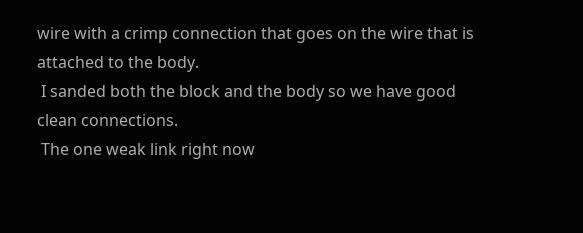wire with a crimp connection that goes on the wire that is attached to the body.
 I sanded both the block and the body so we have good clean connections.
 The one weak link right now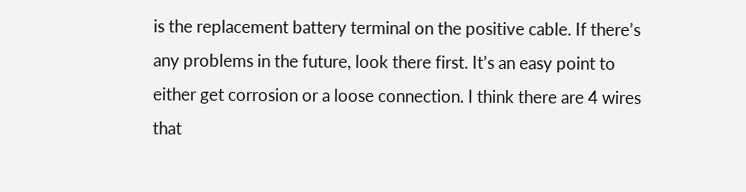is the replacement battery terminal on the positive cable. If there’s any problems in the future, look there first. It’s an easy point to either get corrosion or a loose connection. I think there are 4 wires that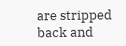are stripped back and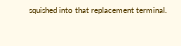squished into that replacement terminal.